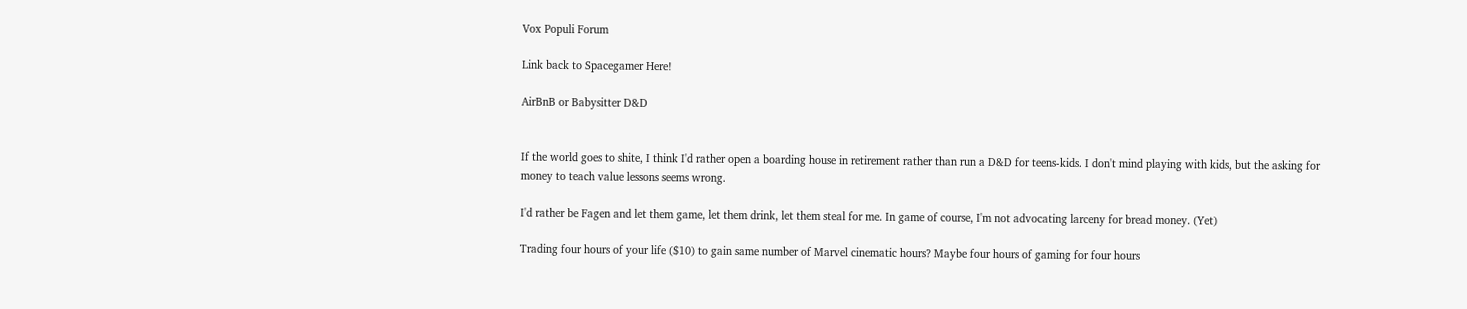Vox Populi Forum

Link back to Spacegamer Here!

AirBnB or Babysitter D&D


If the world goes to shite, I think I'd rather open a boarding house in retirement rather than run a D&D for teens-kids. I don't mind playing with kids, but the asking for money to teach value lessons seems wrong.

I'd rather be Fagen and let them game, let them drink, let them steal for me. In game of course, I'm not advocating larceny for bread money. (Yet)

Trading four hours of your life ($10) to gain same number of Marvel cinematic hours? Maybe four hours of gaming for four hours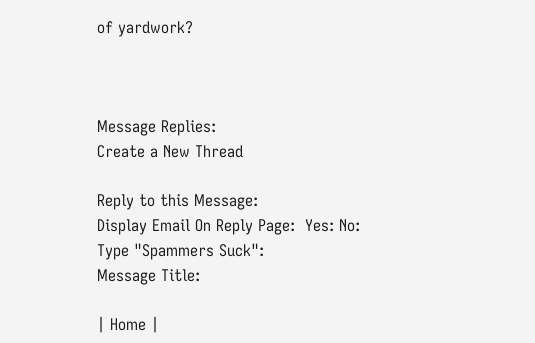of yardwork?



Message Replies:
Create a New Thread

Reply to this Message:
Display Email On Reply Page:  Yes: No:
Type "Spammers Suck":
Message Title:

| Home |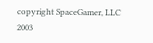copyright SpaceGamer, LLC 2003